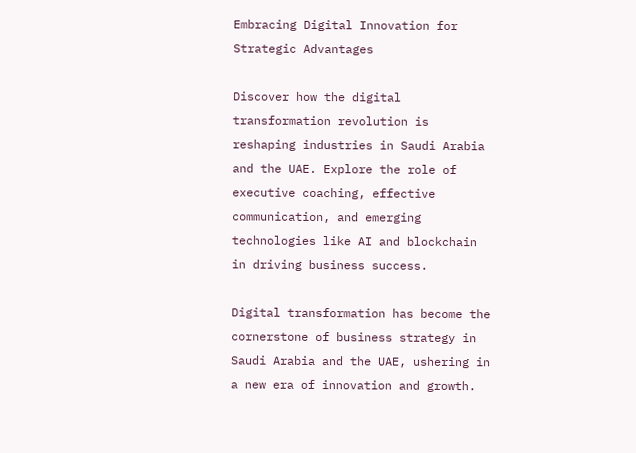Embracing Digital Innovation for Strategic Advantages

Discover how the digital transformation revolution is reshaping industries in Saudi Arabia and the UAE. Explore the role of executive coaching, effective communication, and emerging technologies like AI and blockchain in driving business success.

Digital transformation has become the cornerstone of business strategy in Saudi Arabia and the UAE, ushering in a new era of innovation and growth.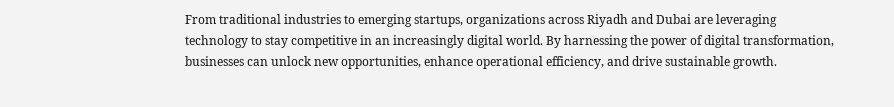From traditional industries to emerging startups, organizations across Riyadh and Dubai are leveraging technology to stay competitive in an increasingly digital world. By harnessing the power of digital transformation, businesses can unlock new opportunities, enhance operational efficiency, and drive sustainable growth.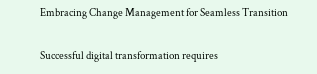Embracing Change Management for Seamless Transition

Successful digital transformation requires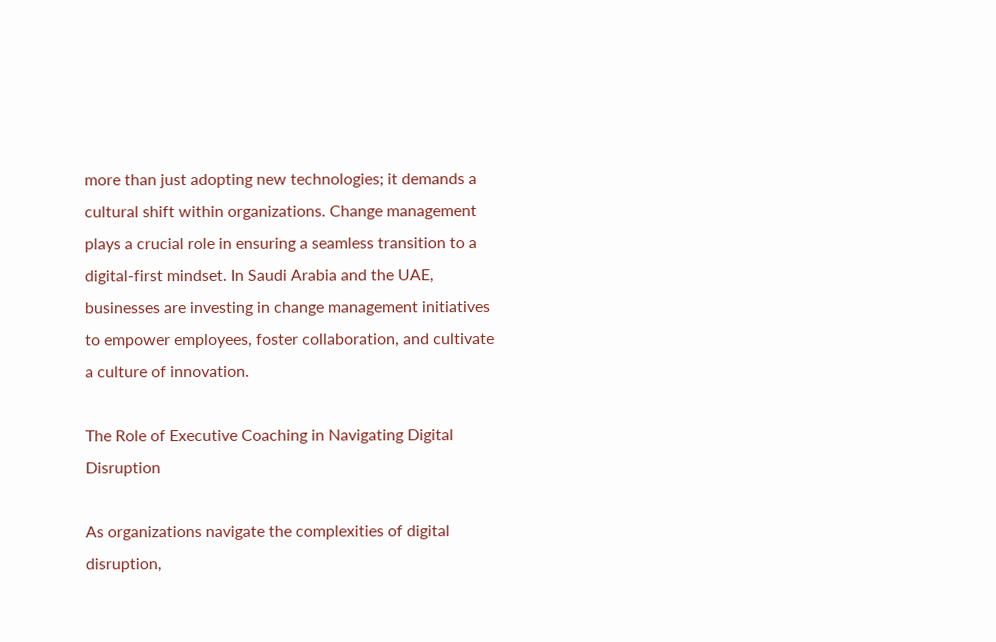more than just adopting new technologies; it demands a cultural shift within organizations. Change management plays a crucial role in ensuring a seamless transition to a digital-first mindset. In Saudi Arabia and the UAE, businesses are investing in change management initiatives to empower employees, foster collaboration, and cultivate a culture of innovation.

The Role of Executive Coaching in Navigating Digital Disruption

As organizations navigate the complexities of digital disruption,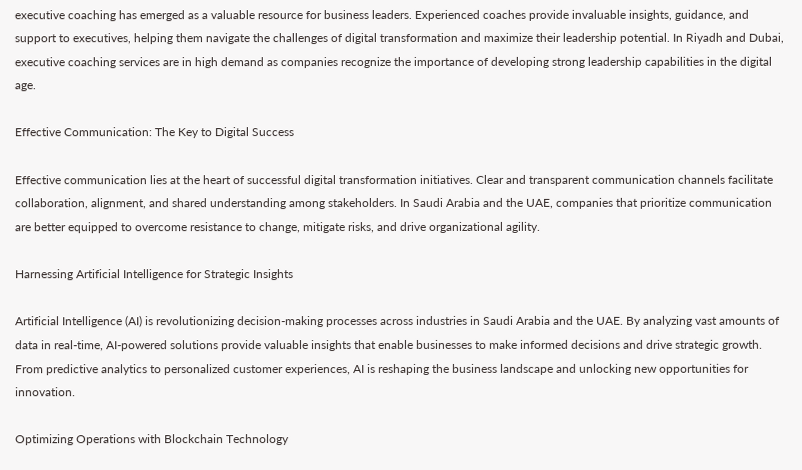executive coaching has emerged as a valuable resource for business leaders. Experienced coaches provide invaluable insights, guidance, and support to executives, helping them navigate the challenges of digital transformation and maximize their leadership potential. In Riyadh and Dubai, executive coaching services are in high demand as companies recognize the importance of developing strong leadership capabilities in the digital age.

Effective Communication: The Key to Digital Success

Effective communication lies at the heart of successful digital transformation initiatives. Clear and transparent communication channels facilitate collaboration, alignment, and shared understanding among stakeholders. In Saudi Arabia and the UAE, companies that prioritize communication are better equipped to overcome resistance to change, mitigate risks, and drive organizational agility.

Harnessing Artificial Intelligence for Strategic Insights

Artificial Intelligence (AI) is revolutionizing decision-making processes across industries in Saudi Arabia and the UAE. By analyzing vast amounts of data in real-time, AI-powered solutions provide valuable insights that enable businesses to make informed decisions and drive strategic growth. From predictive analytics to personalized customer experiences, AI is reshaping the business landscape and unlocking new opportunities for innovation.

Optimizing Operations with Blockchain Technology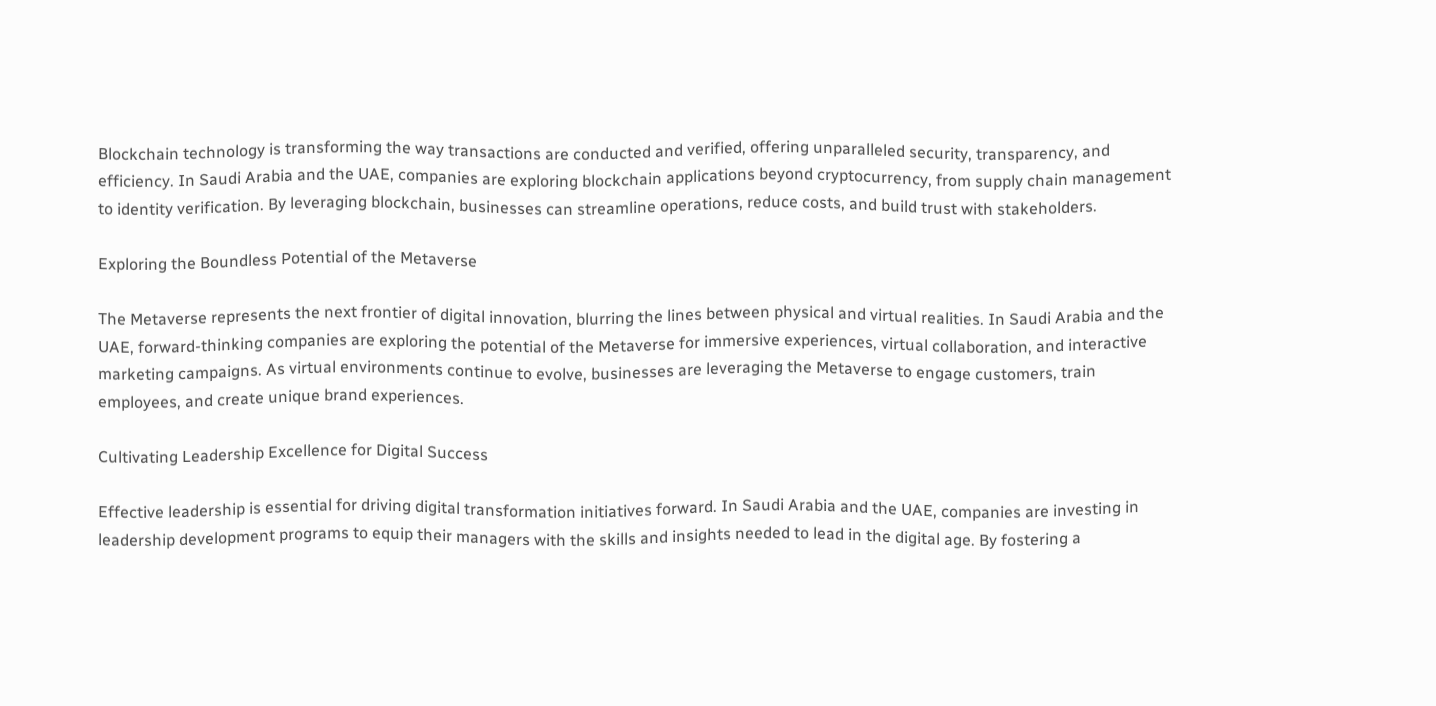Blockchain technology is transforming the way transactions are conducted and verified, offering unparalleled security, transparency, and efficiency. In Saudi Arabia and the UAE, companies are exploring blockchain applications beyond cryptocurrency, from supply chain management to identity verification. By leveraging blockchain, businesses can streamline operations, reduce costs, and build trust with stakeholders.

Exploring the Boundless Potential of the Metaverse

The Metaverse represents the next frontier of digital innovation, blurring the lines between physical and virtual realities. In Saudi Arabia and the UAE, forward-thinking companies are exploring the potential of the Metaverse for immersive experiences, virtual collaboration, and interactive marketing campaigns. As virtual environments continue to evolve, businesses are leveraging the Metaverse to engage customers, train employees, and create unique brand experiences.

Cultivating Leadership Excellence for Digital Success

Effective leadership is essential for driving digital transformation initiatives forward. In Saudi Arabia and the UAE, companies are investing in leadership development programs to equip their managers with the skills and insights needed to lead in the digital age. By fostering a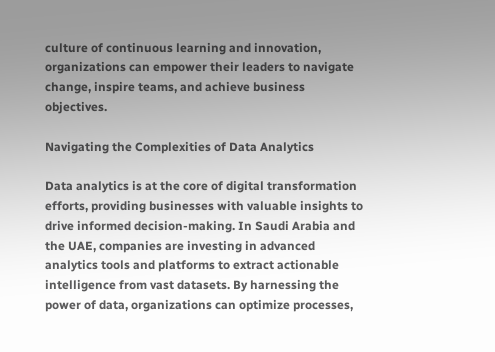culture of continuous learning and innovation, organizations can empower their leaders to navigate change, inspire teams, and achieve business objectives.

Navigating the Complexities of Data Analytics

Data analytics is at the core of digital transformation efforts, providing businesses with valuable insights to drive informed decision-making. In Saudi Arabia and the UAE, companies are investing in advanced analytics tools and platforms to extract actionable intelligence from vast datasets. By harnessing the power of data, organizations can optimize processes,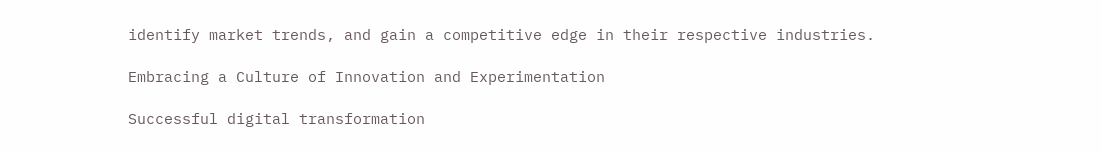identify market trends, and gain a competitive edge in their respective industries.

Embracing a Culture of Innovation and Experimentation

Successful digital transformation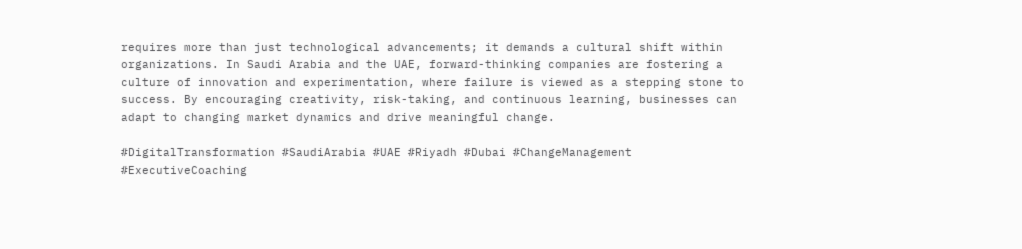requires more than just technological advancements; it demands a cultural shift within organizations. In Saudi Arabia and the UAE, forward-thinking companies are fostering a culture of innovation and experimentation, where failure is viewed as a stepping stone to success. By encouraging creativity, risk-taking, and continuous learning, businesses can adapt to changing market dynamics and drive meaningful change.

#DigitalTransformation #SaudiArabia #UAE #Riyadh #Dubai #ChangeManagement #ExecutiveCoaching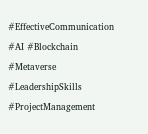#EffectiveCommunication #AI #Blockchain #Metaverse #LeadershipSkills #ProjectManagement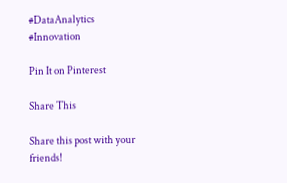#DataAnalytics #Innovation

Pin It on Pinterest

Share This

Share this post with your friends!